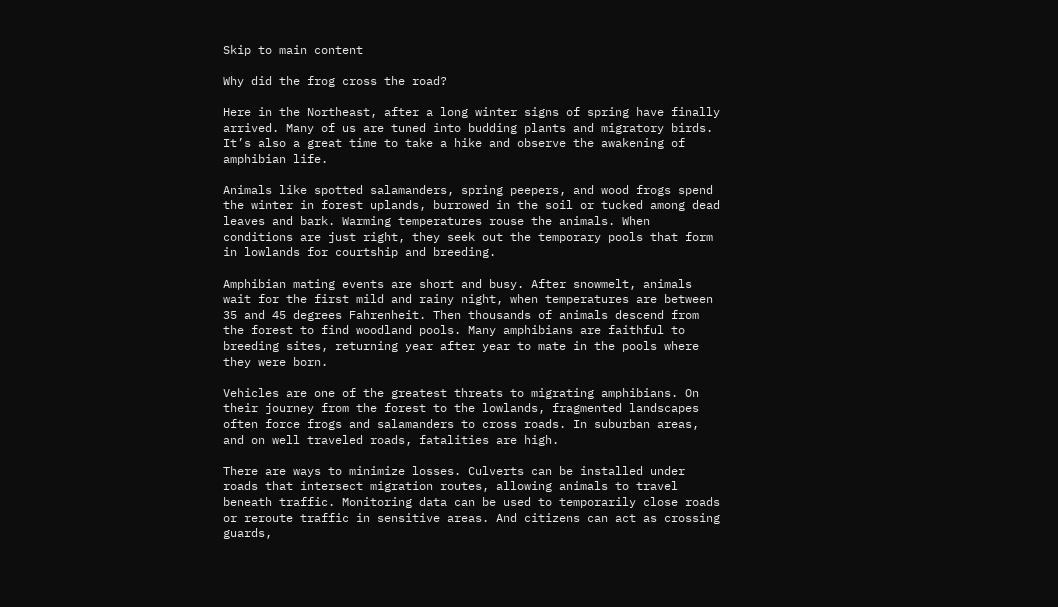Skip to main content

Why did the frog cross the road?

Here in the Northeast, after a long winter signs of spring have finally arrived. Many of us are tuned into budding plants and migratory birds. It’s also a great time to take a hike and observe the awakening of amphibian life.

Animals like spotted salamanders, spring peepers, and wood frogs spend the winter in forest uplands, burrowed in the soil or tucked among dead leaves and bark. Warming temperatures rouse the animals. When conditions are just right, they seek out the temporary pools that form in lowlands for courtship and breeding.

Amphibian mating events are short and busy. After snowmelt, animals wait for the first mild and rainy night, when temperatures are between 35 and 45 degrees Fahrenheit. Then thousands of animals descend from the forest to find woodland pools. Many amphibians are faithful to breeding sites, returning year after year to mate in the pools where they were born.

Vehicles are one of the greatest threats to migrating amphibians. On their journey from the forest to the lowlands, fragmented landscapes often force frogs and salamanders to cross roads. In suburban areas, and on well traveled roads, fatalities are high.

There are ways to minimize losses. Culverts can be installed under roads that intersect migration routes, allowing animals to travel beneath traffic. Monitoring data can be used to temporarily close roads or reroute traffic in sensitive areas. And citizens can act as crossing guards,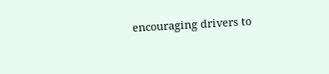encouraging drivers to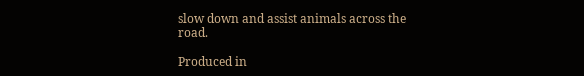slow down and assist animals across the road.

Produced in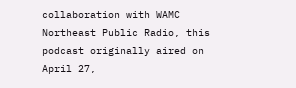collaboration with WAMC Northeast Public Radio, this podcast originally aired on April 27,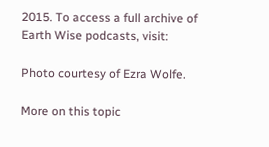2015. To access a full archive of Earth Wise podcasts, visit:

Photo courtesy of Ezra Wolfe.

More on this topic